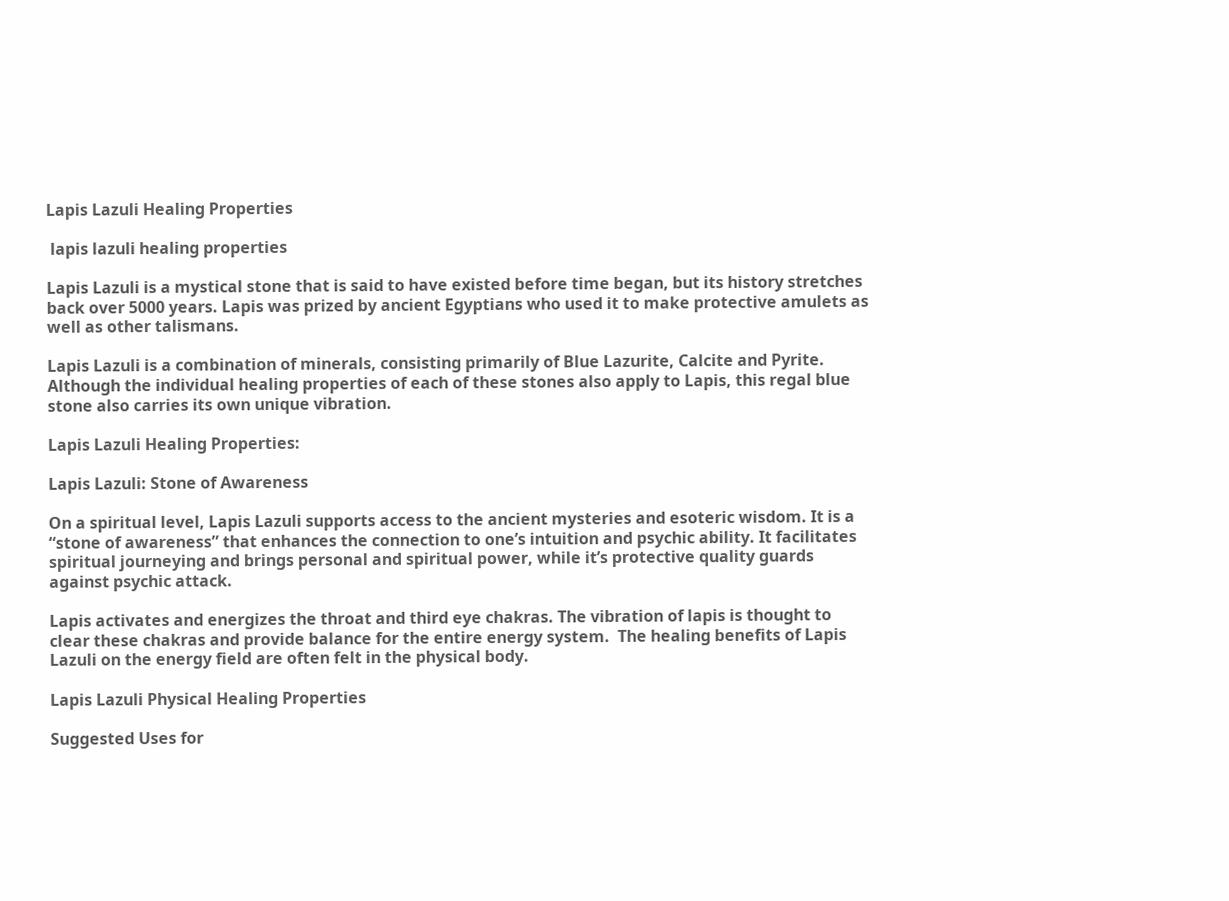Lapis Lazuli Healing Properties

 lapis lazuli healing properties

Lapis Lazuli is a mystical stone that is said to have existed before time began, but its history stretches back over 5000 years. Lapis was prized by ancient Egyptians who used it to make protective amulets as well as other talismans.

Lapis Lazuli is a combination of minerals, consisting primarily of Blue Lazurite, Calcite and Pyrite.  Although the individual healing properties of each of these stones also apply to Lapis, this regal blue stone also carries its own unique vibration.

Lapis Lazuli Healing Properties:

Lapis Lazuli: Stone of Awareness

On a spiritual level, Lapis Lazuli supports access to the ancient mysteries and esoteric wisdom. It is a “stone of awareness” that enhances the connection to one’s intuition and psychic ability. It facilitates spiritual journeying and brings personal and spiritual power, while it’s protective quality guards against psychic attack.

Lapis activates and energizes the throat and third eye chakras. The vibration of lapis is thought to clear these chakras and provide balance for the entire energy system.  The healing benefits of Lapis Lazuli on the energy field are often felt in the physical body.

Lapis Lazuli Physical Healing Properties

Suggested Uses for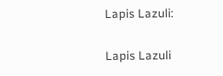Lapis Lazuli:

Lapis Lazuli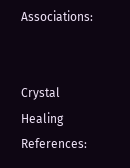Associations:


Crystal Healing References: